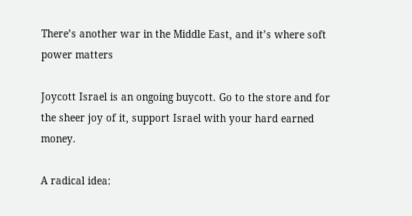There’s another war in the Middle East, and it’s where soft power matters

Joycott Israel is an ongoing buycott. Go to the store and for the sheer joy of it, support Israel with your hard earned money.

A radical idea: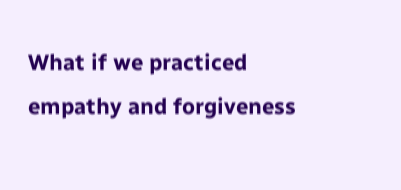What if we practiced empathy and forgiveness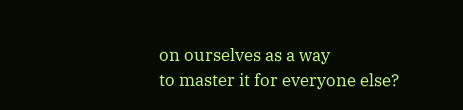on ourselves as a way
to master it for everyone else?